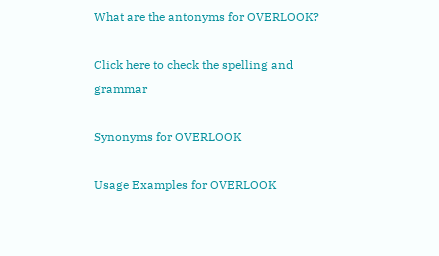What are the antonyms for OVERLOOK?

Click here to check the spelling and grammar

Synonyms for OVERLOOK

Usage Examples for OVERLOOK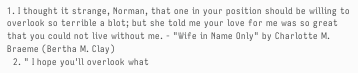1. I thought it strange, Norman, that one in your position should be willing to overlook so terrible a blot; but she told me your love for me was so great that you could not live without me. - "Wife in Name Only" by Charlotte M. Braeme (Bertha M. Clay)
  2. " I hope you'll overlook what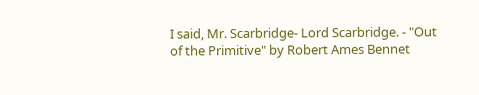I said, Mr. Scarbridge- Lord Scarbridge. - "Out of the Primitive" by Robert Ames Bennet